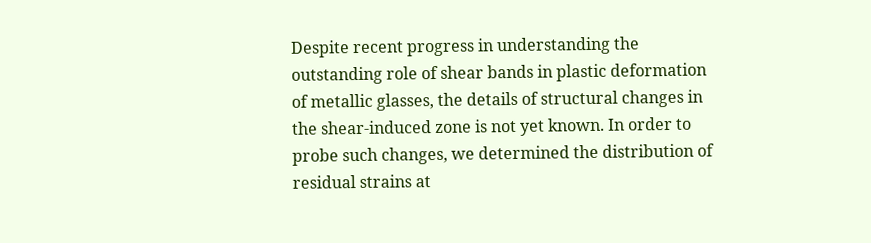Despite recent progress in understanding the outstanding role of shear bands in plastic deformation of metallic glasses, the details of structural changes in the shear-induced zone is not yet known. In order to probe such changes, we determined the distribution of residual strains at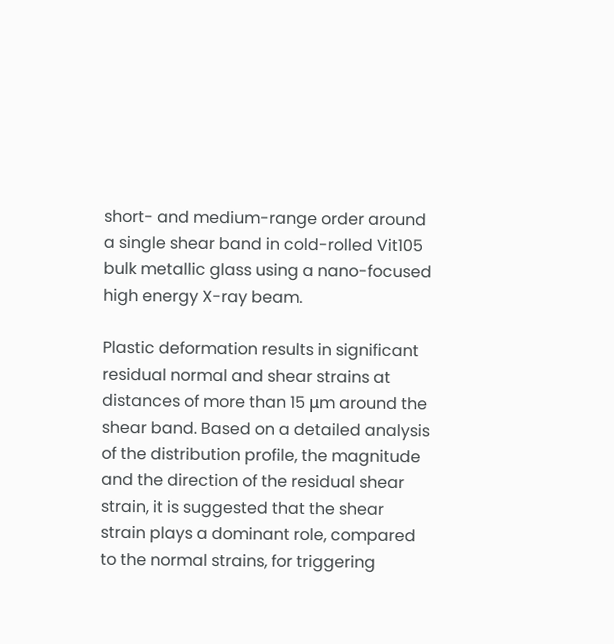short- and medium-range order around a single shear band in cold-rolled Vit105 bulk metallic glass using a nano-focused high energy X-ray beam.

Plastic deformation results in significant residual normal and shear strains at distances of more than 15 μm around the shear band. Based on a detailed analysis of the distribution profile, the magnitude and the direction of the residual shear strain, it is suggested that the shear strain plays a dominant role, compared to the normal strains, for triggering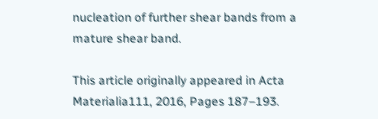nucleation of further shear bands from a mature shear band.

This article originally appeared in Acta Materialia111, 2016, Pages 187–193.